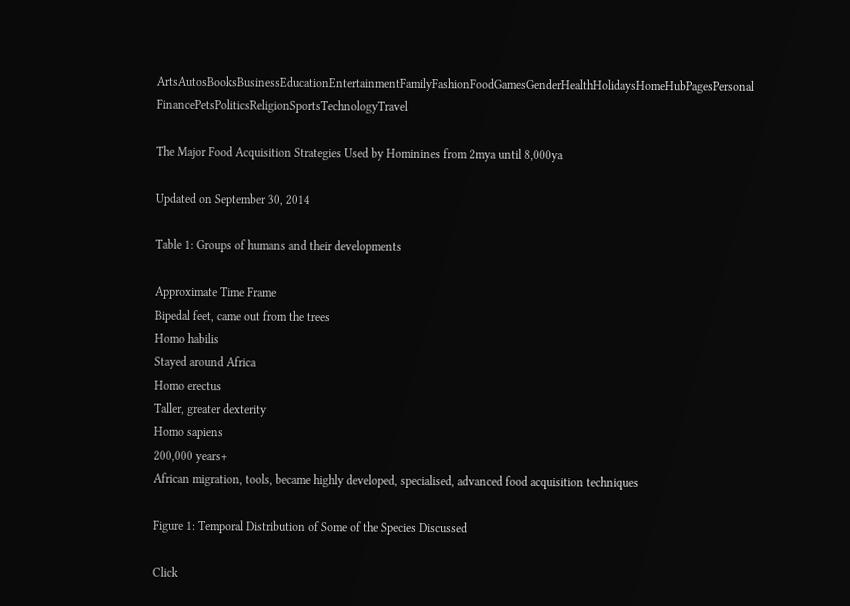ArtsAutosBooksBusinessEducationEntertainmentFamilyFashionFoodGamesGenderHealthHolidaysHomeHubPagesPersonal FinancePetsPoliticsReligionSportsTechnologyTravel

The Major Food Acquisition Strategies Used by Hominines from 2mya until 8,000ya

Updated on September 30, 2014

Table 1: Groups of humans and their developments

Approximate Time Frame
Bipedal feet, came out from the trees
Homo habilis
Stayed around Africa
Homo erectus
Taller, greater dexterity
Homo sapiens
200,000 years+
African migration, tools, became highly developed, specialised, advanced food acquisition techniques

Figure 1: Temporal Distribution of Some of the Species Discussed

Click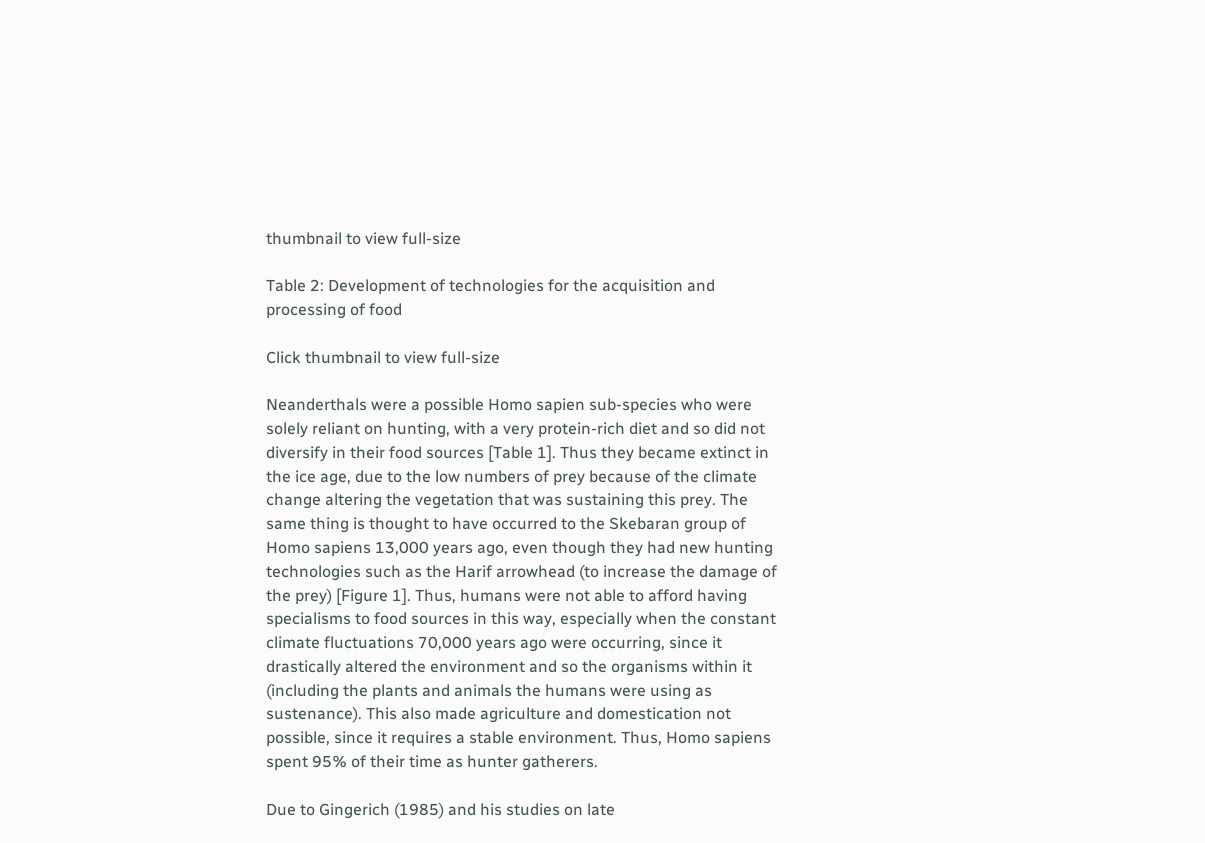thumbnail to view full-size

Table 2: Development of technologies for the acquisition and processing of food

Click thumbnail to view full-size

Neanderthals were a possible Homo sapien sub-species who were solely reliant on hunting, with a very protein-rich diet and so did not diversify in their food sources [Table 1]. Thus they became extinct in the ice age, due to the low numbers of prey because of the climate change altering the vegetation that was sustaining this prey. The same thing is thought to have occurred to the Skebaran group of Homo sapiens 13,000 years ago, even though they had new hunting technologies such as the Harif arrowhead (to increase the damage of the prey) [Figure 1]. Thus, humans were not able to afford having specialisms to food sources in this way, especially when the constant climate fluctuations 70,000 years ago were occurring, since it drastically altered the environment and so the organisms within it (including the plants and animals the humans were using as sustenance). This also made agriculture and domestication not possible, since it requires a stable environment. Thus, Homo sapiens spent 95% of their time as hunter gatherers.

Due to Gingerich (1985) and his studies on late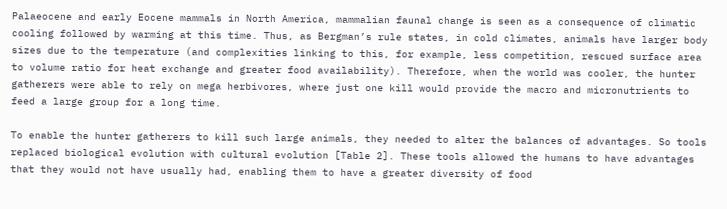Palaeocene and early Eocene mammals in North America, mammalian faunal change is seen as a consequence of climatic cooling followed by warming at this time. Thus, as Bergman’s rule states, in cold climates, animals have larger body sizes due to the temperature (and complexities linking to this, for example, less competition, rescued surface area to volume ratio for heat exchange and greater food availability). Therefore, when the world was cooler, the hunter gatherers were able to rely on mega herbivores, where just one kill would provide the macro and micronutrients to feed a large group for a long time.

To enable the hunter gatherers to kill such large animals, they needed to alter the balances of advantages. So tools replaced biological evolution with cultural evolution [Table 2]. These tools allowed the humans to have advantages that they would not have usually had, enabling them to have a greater diversity of food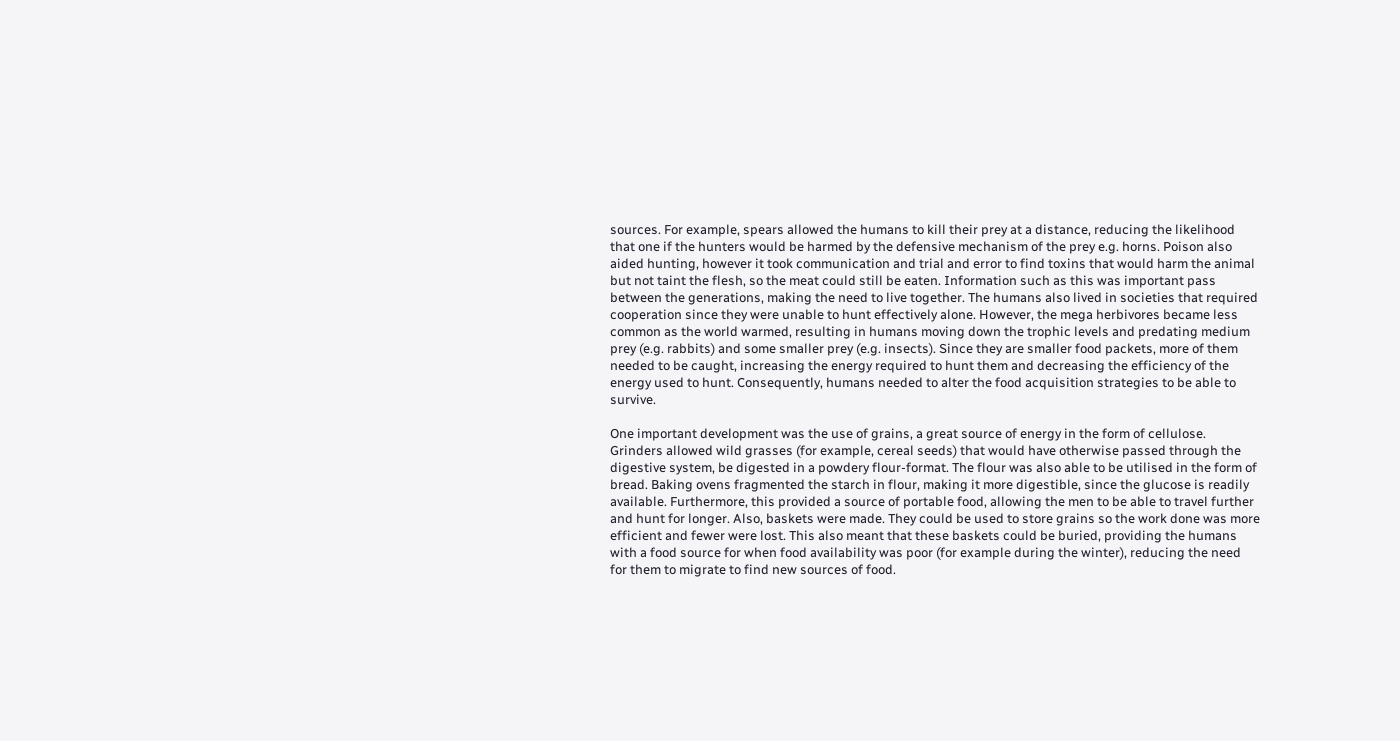sources. For example, spears allowed the humans to kill their prey at a distance, reducing the likelihood that one if the hunters would be harmed by the defensive mechanism of the prey e.g. horns. Poison also aided hunting, however it took communication and trial and error to find toxins that would harm the animal but not taint the flesh, so the meat could still be eaten. Information such as this was important pass between the generations, making the need to live together. The humans also lived in societies that required cooperation since they were unable to hunt effectively alone. However, the mega herbivores became less common as the world warmed, resulting in humans moving down the trophic levels and predating medium prey (e.g. rabbits) and some smaller prey (e.g. insects). Since they are smaller food packets, more of them needed to be caught, increasing the energy required to hunt them and decreasing the efficiency of the energy used to hunt. Consequently, humans needed to alter the food acquisition strategies to be able to survive.

One important development was the use of grains, a great source of energy in the form of cellulose. Grinders allowed wild grasses (for example, cereal seeds) that would have otherwise passed through the digestive system, be digested in a powdery flour-format. The flour was also able to be utilised in the form of bread. Baking ovens fragmented the starch in flour, making it more digestible, since the glucose is readily available. Furthermore, this provided a source of portable food, allowing the men to be able to travel further and hunt for longer. Also, baskets were made. They could be used to store grains so the work done was more efficient and fewer were lost. This also meant that these baskets could be buried, providing the humans with a food source for when food availability was poor (for example during the winter), reducing the need for them to migrate to find new sources of food.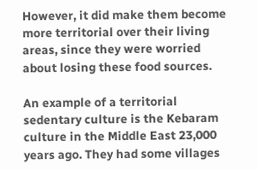However, it did make them become more territorial over their living areas, since they were worried about losing these food sources.

An example of a territorial sedentary culture is the Kebaram culture in the Middle East 23,000 years ago. They had some villages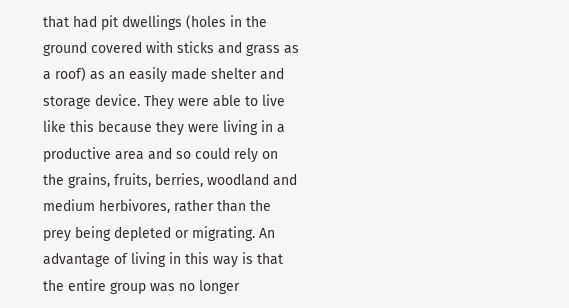that had pit dwellings (holes in the ground covered with sticks and grass as a roof) as an easily made shelter and storage device. They were able to live like this because they were living in a productive area and so could rely on the grains, fruits, berries, woodland and medium herbivores, rather than the prey being depleted or migrating. An advantage of living in this way is that the entire group was no longer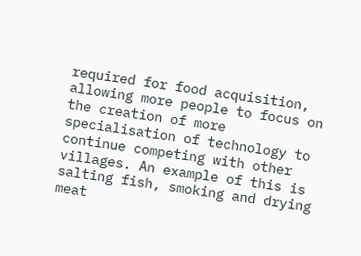required for food acquisition, allowing more people to focus on the creation of more specialisation of technology to continue competing with other villages. An example of this is salting fish, smoking and drying meat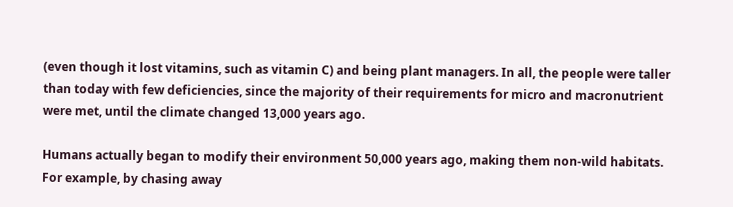(even though it lost vitamins, such as vitamin C) and being plant managers. In all, the people were taller than today with few deficiencies, since the majority of their requirements for micro and macronutrient were met, until the climate changed 13,000 years ago.

Humans actually began to modify their environment 50,000 years ago, making them non-wild habitats. For example, by chasing away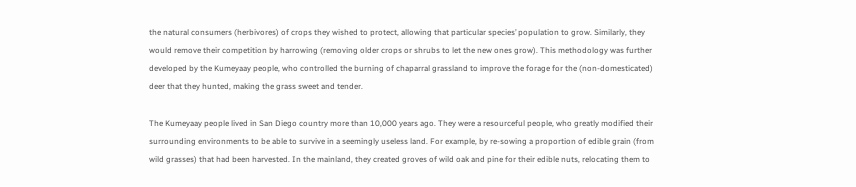the natural consumers (herbivores) of crops they wished to protect, allowing that particular species’ population to grow. Similarly, they would remove their competition by harrowing (removing older crops or shrubs to let the new ones grow). This methodology was further developed by the Kumeyaay people, who controlled the burning of chaparral grassland to improve the forage for the (non-domesticated) deer that they hunted, making the grass sweet and tender.

The Kumeyaay people lived in San Diego country more than 10,000 years ago. They were a resourceful people, who greatly modified their surrounding environments to be able to survive in a seemingly useless land. For example, by re-sowing a proportion of edible grain (from wild grasses) that had been harvested. In the mainland, they created groves of wild oak and pine for their edible nuts, relocating them to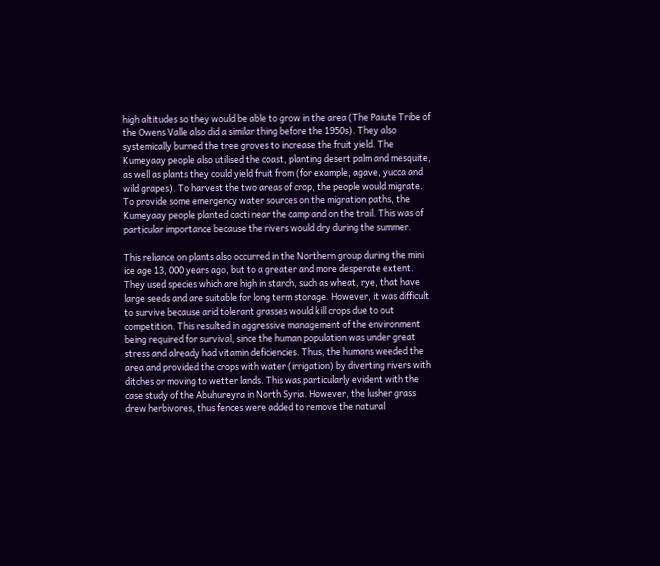high altitudes so they would be able to grow in the area (The Paiute Tribe of the Owens Valle also did a similar thing before the 1950s). They also systemically burned the tree groves to increase the fruit yield. The Kumeyaay people also utilised the coast, planting desert palm and mesquite, as well as plants they could yield fruit from (for example, agave, yucca and wild grapes). To harvest the two areas of crop, the people would migrate. To provide some emergency water sources on the migration paths, the Kumeyaay people planted cacti near the camp and on the trail. This was of particular importance because the rivers would dry during the summer.

This reliance on plants also occurred in the Northern group during the mini ice age 13, 000 years ago, but to a greater and more desperate extent. They used species which are high in starch, such as wheat, rye, that have large seeds and are suitable for long term storage. However, it was difficult to survive because arid tolerant grasses would kill crops due to out competition. This resulted in aggressive management of the environment being required for survival, since the human population was under great stress and already had vitamin deficiencies. Thus, the humans weeded the area and provided the crops with water (irrigation) by diverting rivers with ditches or moving to wetter lands. This was particularly evident with the case study of the Abuhureyra in North Syria. However, the lusher grass drew herbivores, thus fences were added to remove the natural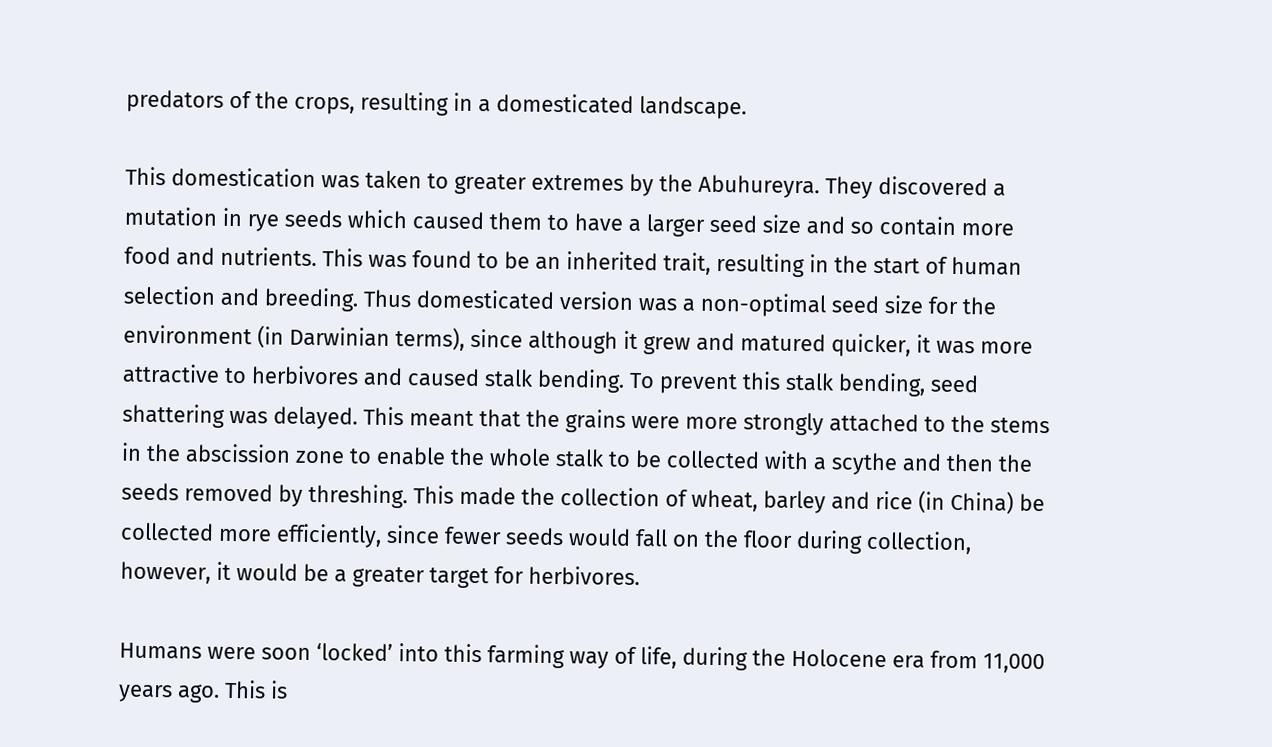predators of the crops, resulting in a domesticated landscape.

This domestication was taken to greater extremes by the Abuhureyra. They discovered a mutation in rye seeds which caused them to have a larger seed size and so contain more food and nutrients. This was found to be an inherited trait, resulting in the start of human selection and breeding. Thus domesticated version was a non-optimal seed size for the environment (in Darwinian terms), since although it grew and matured quicker, it was more attractive to herbivores and caused stalk bending. To prevent this stalk bending, seed shattering was delayed. This meant that the grains were more strongly attached to the stems in the abscission zone to enable the whole stalk to be collected with a scythe and then the seeds removed by threshing. This made the collection of wheat, barley and rice (in China) be collected more efficiently, since fewer seeds would fall on the floor during collection, however, it would be a greater target for herbivores.

Humans were soon ‘locked’ into this farming way of life, during the Holocene era from 11,000 years ago. This is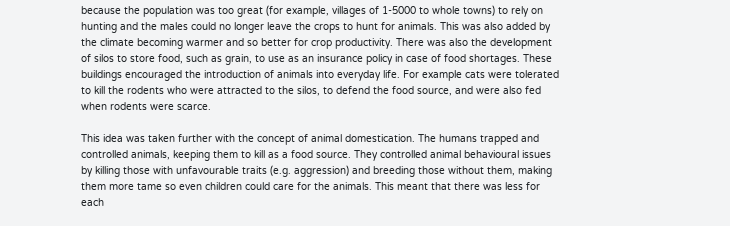because the population was too great (for example, villages of 1-5000 to whole towns) to rely on hunting and the males could no longer leave the crops to hunt for animals. This was also added by the climate becoming warmer and so better for crop productivity. There was also the development of silos to store food, such as grain, to use as an insurance policy in case of food shortages. These buildings encouraged the introduction of animals into everyday life. For example cats were tolerated to kill the rodents who were attracted to the silos, to defend the food source, and were also fed when rodents were scarce.

This idea was taken further with the concept of animal domestication. The humans trapped and controlled animals, keeping them to kill as a food source. They controlled animal behavioural issues by killing those with unfavourable traits (e.g. aggression) and breeding those without them, making them more tame so even children could care for the animals. This meant that there was less for each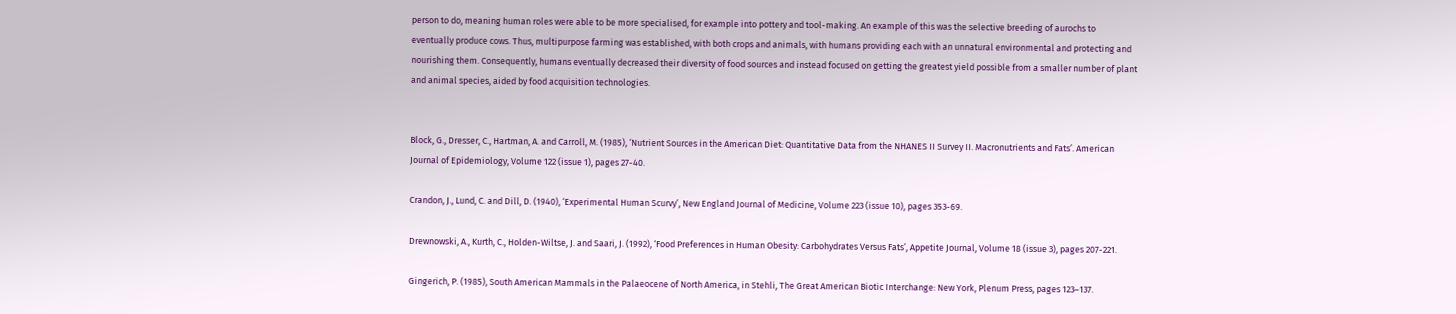person to do, meaning human roles were able to be more specialised, for example into pottery and tool-making. An example of this was the selective breeding of aurochs to eventually produce cows. Thus, multipurpose farming was established, with both crops and animals, with humans providing each with an unnatural environmental and protecting and nourishing them. Consequently, humans eventually decreased their diversity of food sources and instead focused on getting the greatest yield possible from a smaller number of plant and animal species, aided by food acquisition technologies.


Block, G., Dresser, C., Hartman, A. and Carroll, M. (1985), ‘Nutrient Sources in the American Diet: Quantitative Data from the NHANES II Survey II. Macronutrients and Fats’. American Journal of Epidemiology, Volume 122 (issue 1), pages 27-40.

Crandon, J., Lund, C. and Dill, D. (1940), ‘Experimental Human Scurvy’, New England Journal of Medicine, Volume 223 (issue 10), pages 353-69.

Drewnowski, A., Kurth, C., Holden-Wiltse, J. and Saari, J. (1992), ‘Food Preferences in Human Obesity: Carbohydrates Versus Fats’, Appetite Journal, Volume 18 (issue 3), pages 207-221.

Gingerich, P. (1985), South American Mammals in the Palaeocene of North America, in Stehli, The Great American Biotic Interchange: New York, Plenum Press, pages 123–137.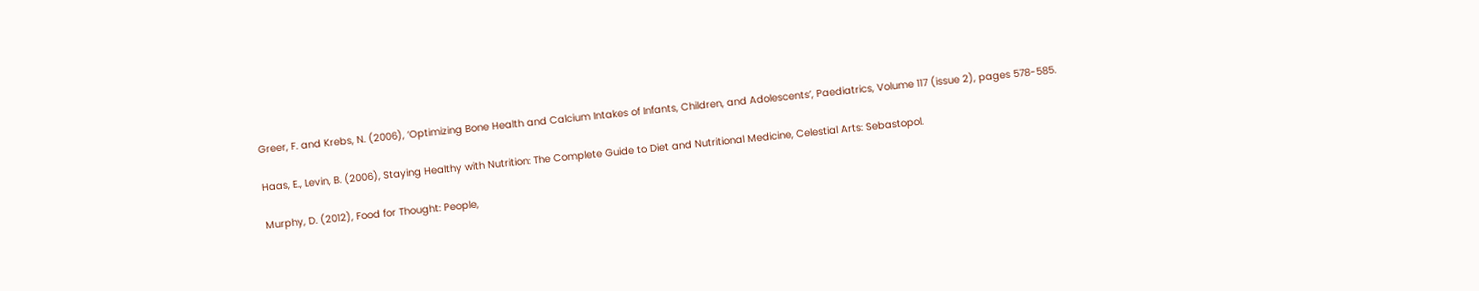Greer, F. and Krebs, N. (2006), ‘Optimizing Bone Health and Calcium Intakes of Infants, Children, and Adolescents’, Paediatrics, Volume 117 (issue 2), pages 578-585.

Haas, E., Levin, B. (2006), Staying Healthy with Nutrition: The Complete Guide to Diet and Nutritional Medicine, Celestial Arts: Sebastopol.

Murphy, D. (2012), Food for Thought: People,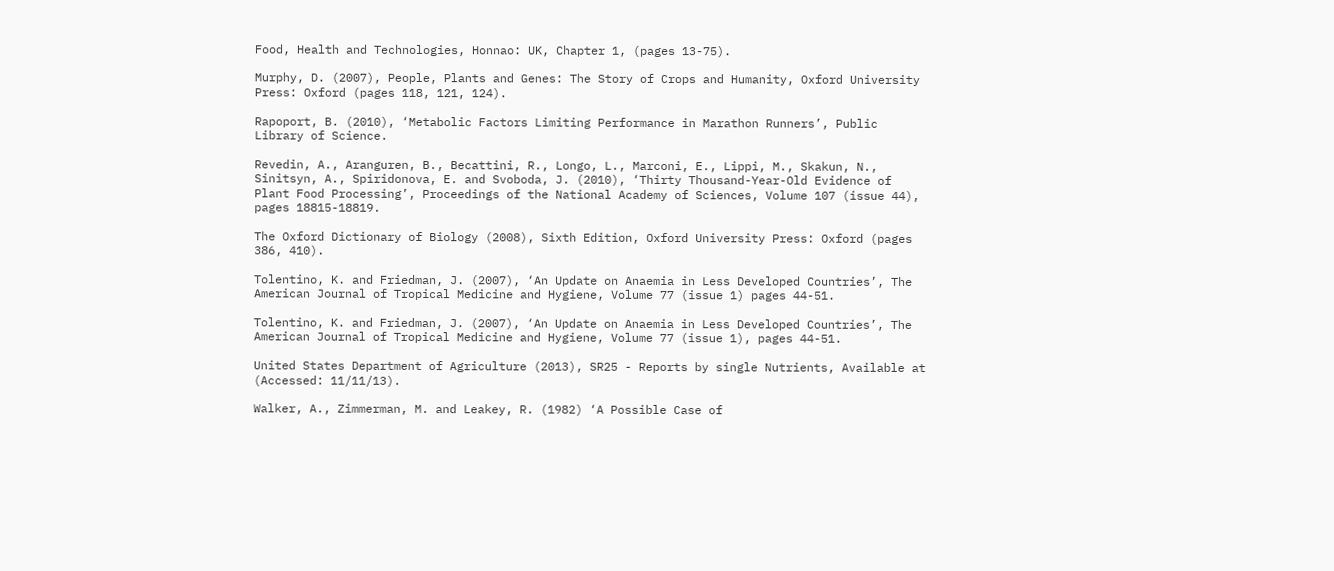Food, Health and Technologies, Honnao: UK, Chapter 1, (pages 13-75).

Murphy, D. (2007), People, Plants and Genes: The Story of Crops and Humanity, Oxford University Press: Oxford (pages 118, 121, 124).

Rapoport, B. (2010), ‘Metabolic Factors Limiting Performance in Marathon Runners’, Public Library of Science.

Revedin, A., Aranguren, B., Becattini, R., Longo, L., Marconi, E., Lippi, M., Skakun, N., Sinitsyn, A., Spiridonova, E. and Svoboda, J. (2010), ‘Thirty Thousand-Year-Old Evidence of Plant Food Processing’, Proceedings of the National Academy of Sciences, Volume 107 (issue 44), pages 18815-18819.

The Oxford Dictionary of Biology (2008), Sixth Edition, Oxford University Press: Oxford (pages 386, 410).

Tolentino, K. and Friedman, J. (2007), ‘An Update on Anaemia in Less Developed Countries’, The American Journal of Tropical Medicine and Hygiene, Volume 77 (issue 1) pages 44-51.

Tolentino, K. and Friedman, J. (2007), ‘An Update on Anaemia in Less Developed Countries’, The American Journal of Tropical Medicine and Hygiene, Volume 77 (issue 1), pages 44-51.

United States Department of Agriculture (2013), SR25 - Reports by single Nutrients, Available at (Accessed: 11/11/13).

Walker, A., Zimmerman, M. and Leakey, R. (1982) ‘A Possible Case of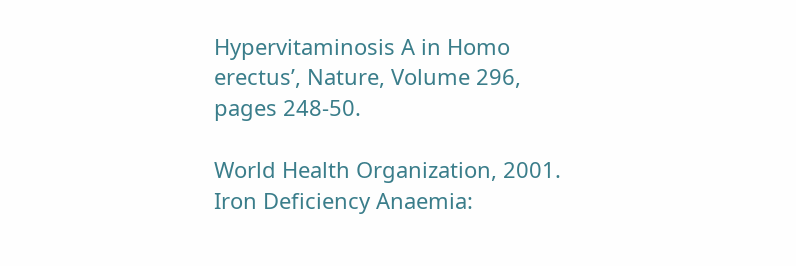Hypervitaminosis A in Homo erectus’, Nature, Volume 296, pages 248-50.

World Health Organization, 2001. Iron Deficiency Anaemia: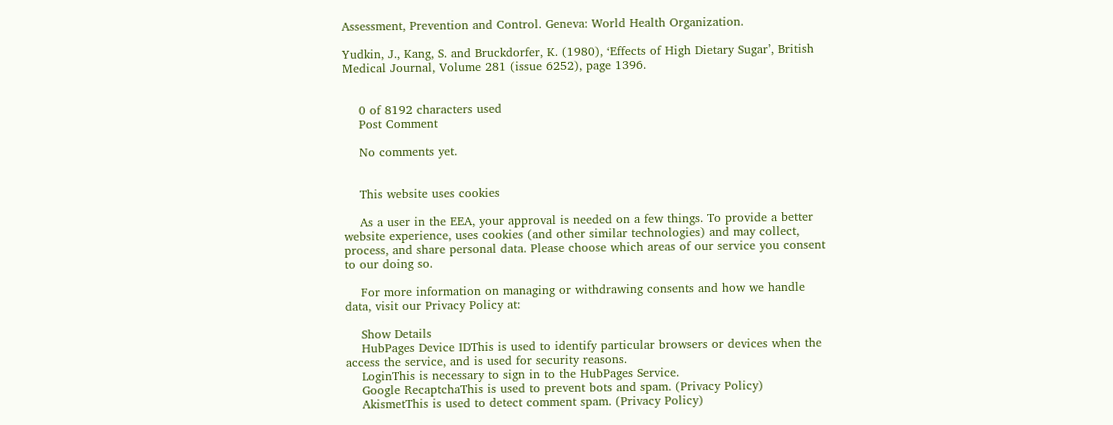Assessment, Prevention and Control. Geneva: World Health Organization.

Yudkin, J., Kang, S. and Bruckdorfer, K. (1980), ‘Effects of High Dietary Sugar’, British Medical Journal, Volume 281 (issue 6252), page 1396.


    0 of 8192 characters used
    Post Comment

    No comments yet.


    This website uses cookies

    As a user in the EEA, your approval is needed on a few things. To provide a better website experience, uses cookies (and other similar technologies) and may collect, process, and share personal data. Please choose which areas of our service you consent to our doing so.

    For more information on managing or withdrawing consents and how we handle data, visit our Privacy Policy at:

    Show Details
    HubPages Device IDThis is used to identify particular browsers or devices when the access the service, and is used for security reasons.
    LoginThis is necessary to sign in to the HubPages Service.
    Google RecaptchaThis is used to prevent bots and spam. (Privacy Policy)
    AkismetThis is used to detect comment spam. (Privacy Policy)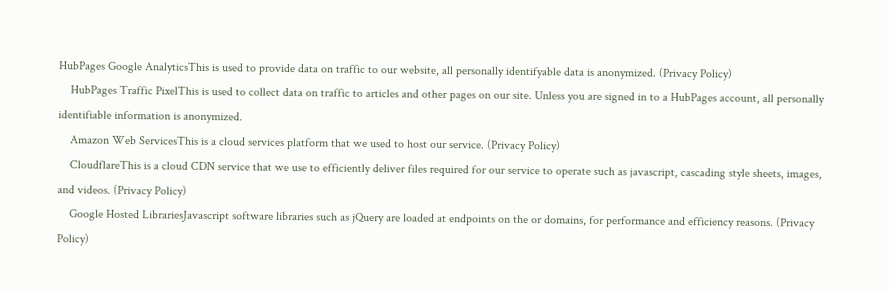HubPages Google AnalyticsThis is used to provide data on traffic to our website, all personally identifyable data is anonymized. (Privacy Policy)
    HubPages Traffic PixelThis is used to collect data on traffic to articles and other pages on our site. Unless you are signed in to a HubPages account, all personally identifiable information is anonymized.
    Amazon Web ServicesThis is a cloud services platform that we used to host our service. (Privacy Policy)
    CloudflareThis is a cloud CDN service that we use to efficiently deliver files required for our service to operate such as javascript, cascading style sheets, images, and videos. (Privacy Policy)
    Google Hosted LibrariesJavascript software libraries such as jQuery are loaded at endpoints on the or domains, for performance and efficiency reasons. (Privacy Policy)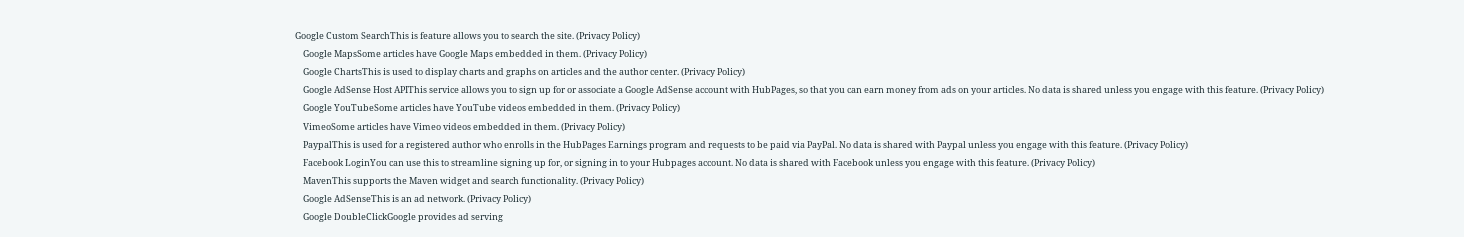Google Custom SearchThis is feature allows you to search the site. (Privacy Policy)
    Google MapsSome articles have Google Maps embedded in them. (Privacy Policy)
    Google ChartsThis is used to display charts and graphs on articles and the author center. (Privacy Policy)
    Google AdSense Host APIThis service allows you to sign up for or associate a Google AdSense account with HubPages, so that you can earn money from ads on your articles. No data is shared unless you engage with this feature. (Privacy Policy)
    Google YouTubeSome articles have YouTube videos embedded in them. (Privacy Policy)
    VimeoSome articles have Vimeo videos embedded in them. (Privacy Policy)
    PaypalThis is used for a registered author who enrolls in the HubPages Earnings program and requests to be paid via PayPal. No data is shared with Paypal unless you engage with this feature. (Privacy Policy)
    Facebook LoginYou can use this to streamline signing up for, or signing in to your Hubpages account. No data is shared with Facebook unless you engage with this feature. (Privacy Policy)
    MavenThis supports the Maven widget and search functionality. (Privacy Policy)
    Google AdSenseThis is an ad network. (Privacy Policy)
    Google DoubleClickGoogle provides ad serving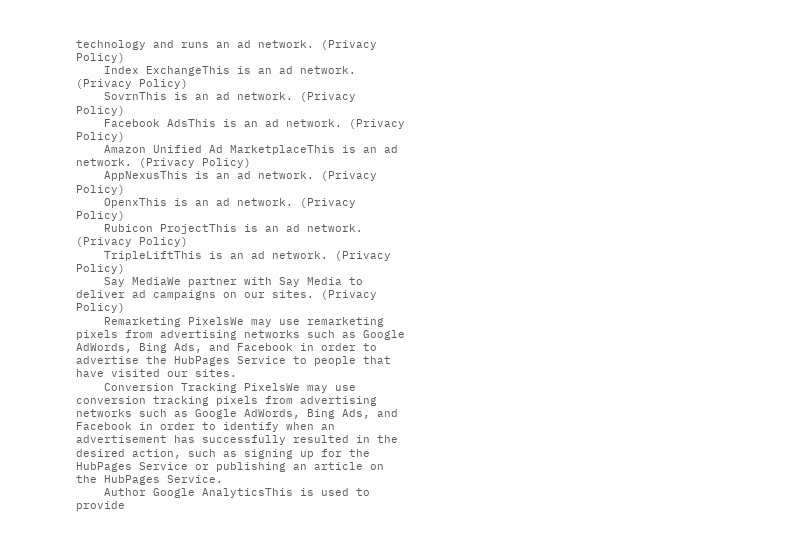technology and runs an ad network. (Privacy Policy)
    Index ExchangeThis is an ad network. (Privacy Policy)
    SovrnThis is an ad network. (Privacy Policy)
    Facebook AdsThis is an ad network. (Privacy Policy)
    Amazon Unified Ad MarketplaceThis is an ad network. (Privacy Policy)
    AppNexusThis is an ad network. (Privacy Policy)
    OpenxThis is an ad network. (Privacy Policy)
    Rubicon ProjectThis is an ad network. (Privacy Policy)
    TripleLiftThis is an ad network. (Privacy Policy)
    Say MediaWe partner with Say Media to deliver ad campaigns on our sites. (Privacy Policy)
    Remarketing PixelsWe may use remarketing pixels from advertising networks such as Google AdWords, Bing Ads, and Facebook in order to advertise the HubPages Service to people that have visited our sites.
    Conversion Tracking PixelsWe may use conversion tracking pixels from advertising networks such as Google AdWords, Bing Ads, and Facebook in order to identify when an advertisement has successfully resulted in the desired action, such as signing up for the HubPages Service or publishing an article on the HubPages Service.
    Author Google AnalyticsThis is used to provide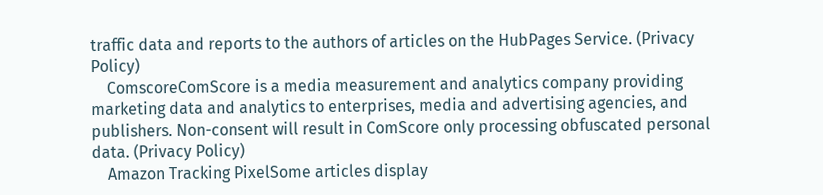traffic data and reports to the authors of articles on the HubPages Service. (Privacy Policy)
    ComscoreComScore is a media measurement and analytics company providing marketing data and analytics to enterprises, media and advertising agencies, and publishers. Non-consent will result in ComScore only processing obfuscated personal data. (Privacy Policy)
    Amazon Tracking PixelSome articles display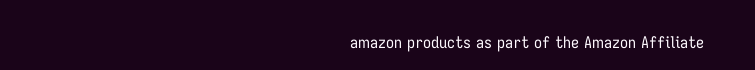amazon products as part of the Amazon Affiliate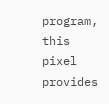program, this pixel provides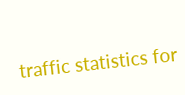traffic statistics for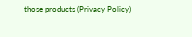those products (Privacy Policy)